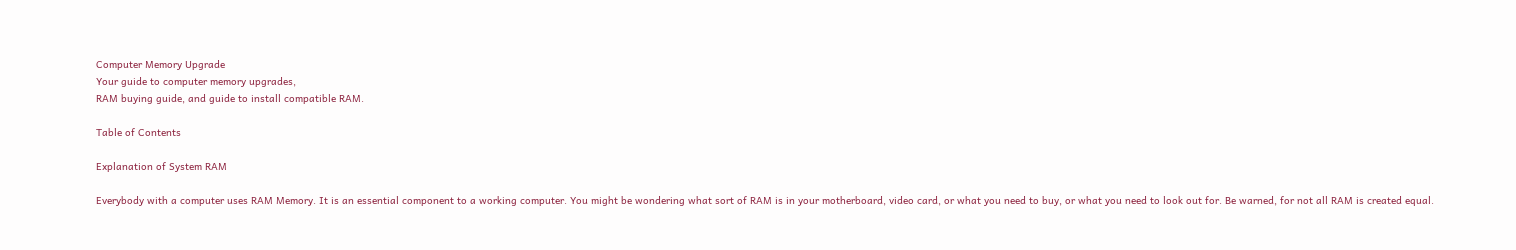Computer Memory Upgrade
Your guide to computer memory upgrades,
RAM buying guide, and guide to install compatible RAM.

Table of Contents

Explanation of System RAM

Everybody with a computer uses RAM Memory. It is an essential component to a working computer. You might be wondering what sort of RAM is in your motherboard, video card, or what you need to buy, or what you need to look out for. Be warned, for not all RAM is created equal.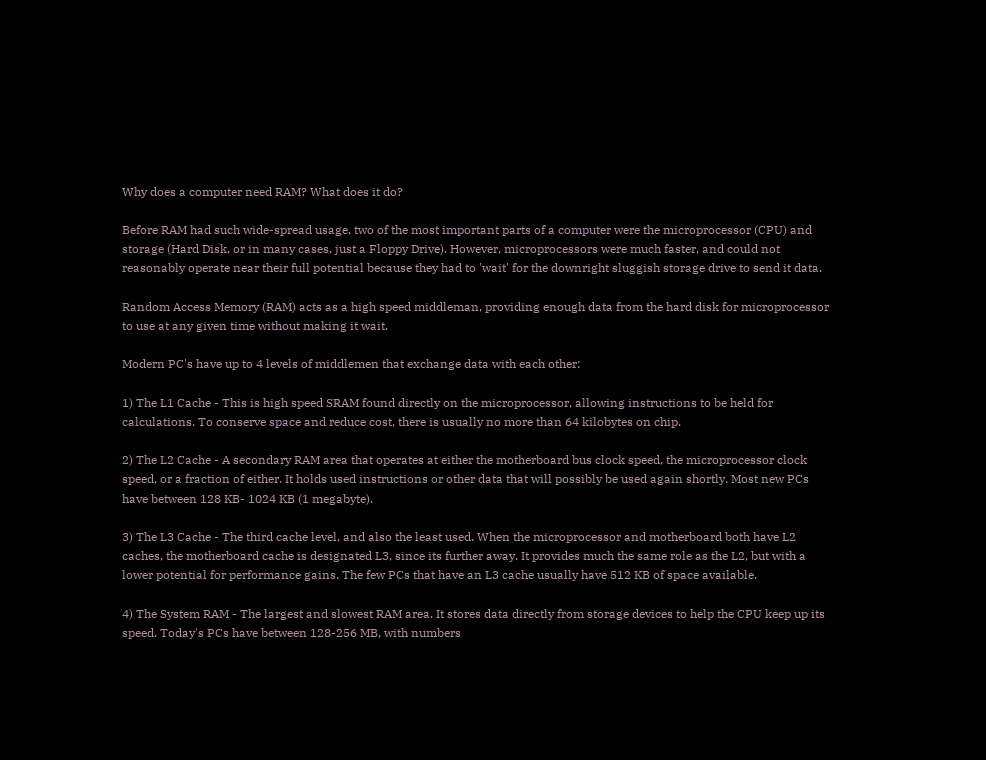Why does a computer need RAM? What does it do?

Before RAM had such wide-spread usage, two of the most important parts of a computer were the microprocessor (CPU) and storage (Hard Disk, or in many cases, just a Floppy Drive). However, microprocessors were much faster, and could not reasonably operate near their full potential because they had to 'wait' for the downright sluggish storage drive to send it data.

Random Access Memory (RAM) acts as a high speed middleman, providing enough data from the hard disk for microprocessor to use at any given time without making it wait.

Modern PC's have up to 4 levels of middlemen that exchange data with each other:

1) The L1 Cache - This is high speed SRAM found directly on the microprocessor, allowing instructions to be held for calculations. To conserve space and reduce cost, there is usually no more than 64 kilobytes on chip.

2) The L2 Cache - A secondary RAM area that operates at either the motherboard bus clock speed, the microprocessor clock speed, or a fraction of either. It holds used instructions or other data that will possibly be used again shortly. Most new PCs have between 128 KB- 1024 KB (1 megabyte).

3) The L3 Cache - The third cache level, and also the least used. When the microprocessor and motherboard both have L2 caches, the motherboard cache is designated L3, since its further away. It provides much the same role as the L2, but with a lower potential for performance gains. The few PCs that have an L3 cache usually have 512 KB of space available.

4) The System RAM - The largest and slowest RAM area. It stores data directly from storage devices to help the CPU keep up its speed. Today's PCs have between 128-256 MB, with numbers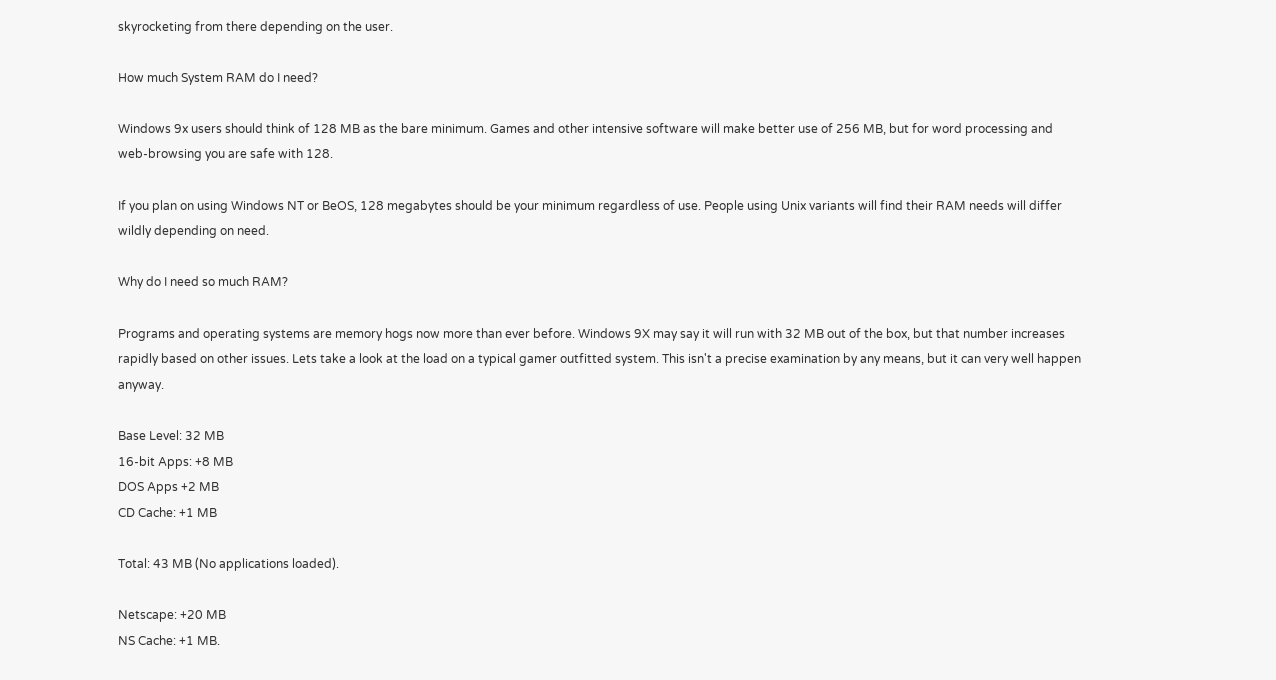skyrocketing from there depending on the user.

How much System RAM do I need?

Windows 9x users should think of 128 MB as the bare minimum. Games and other intensive software will make better use of 256 MB, but for word processing and web-browsing you are safe with 128.

If you plan on using Windows NT or BeOS, 128 megabytes should be your minimum regardless of use. People using Unix variants will find their RAM needs will differ wildly depending on need.

Why do I need so much RAM?

Programs and operating systems are memory hogs now more than ever before. Windows 9X may say it will run with 32 MB out of the box, but that number increases rapidly based on other issues. Lets take a look at the load on a typical gamer outfitted system. This isn't a precise examination by any means, but it can very well happen anyway.

Base Level: 32 MB
16-bit Apps: +8 MB
DOS Apps +2 MB
CD Cache: +1 MB

Total: 43 MB (No applications loaded).

Netscape: +20 MB
NS Cache: +1 MB.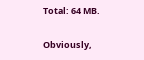Total: 64 MB.

Obviously,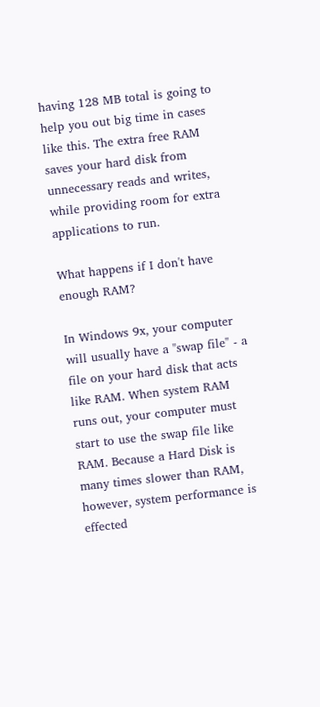having 128 MB total is going to help you out big time in cases like this. The extra free RAM saves your hard disk from unnecessary reads and writes, while providing room for extra applications to run.

What happens if I don't have enough RAM?

In Windows 9x, your computer will usually have a "swap file" - a file on your hard disk that acts like RAM. When system RAM runs out, your computer must start to use the swap file like RAM. Because a Hard Disk is many times slower than RAM, however, system performance is effected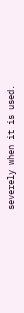severely when it is used.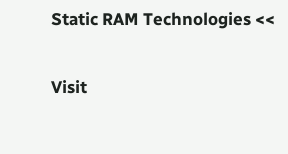Static RAM Technologies <<

Visit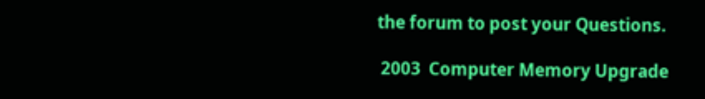the forum to post your Questions.

 2003  Computer Memory Upgrade